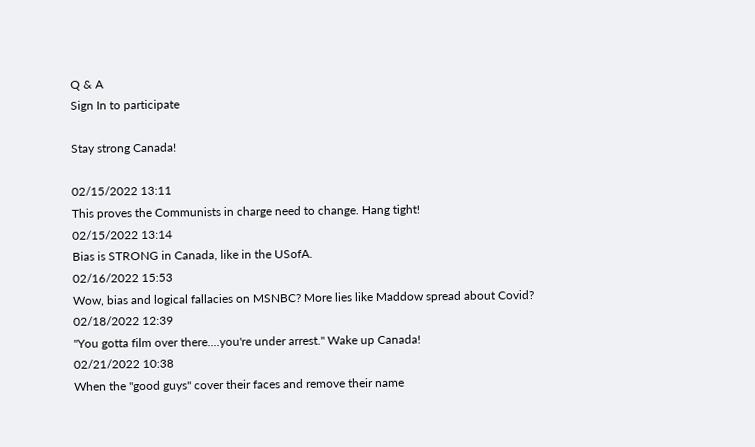Q & A
Sign In to participate

Stay strong Canada!

02/15/2022 13:11
This proves the Communists in charge need to change. Hang tight!
02/15/2022 13:14
Bias is STRONG in Canada, like in the USofA.
02/16/2022 15:53
Wow, bias and logical fallacies on MSNBC? More lies like Maddow spread about Covid?
02/18/2022 12:39
"You gotta film over there....you're under arrest." Wake up Canada!
02/21/2022 10:38
When the "good guys" cover their faces and remove their name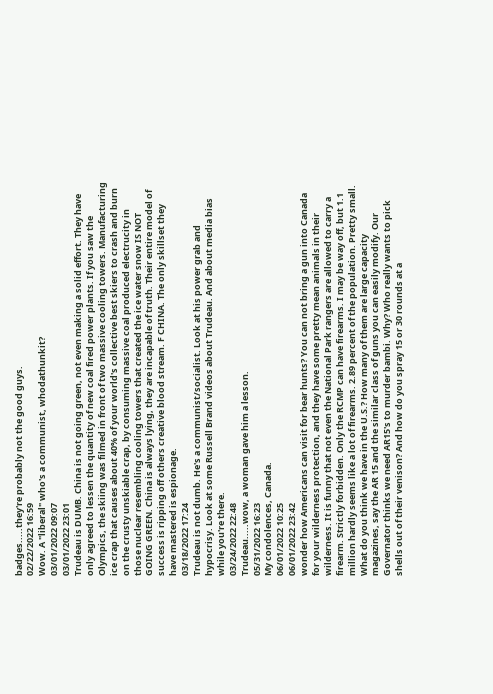badges.....they're probably not the good guys.
02/22/2022 16:59
Wow. A "liberal" who's a communist, whodathunkit?
03/01/2022 09:07
03/01/2022 23:01
Trudeau is DUMB. China is not going green, not even making a solid effort. They have only agreed to lessen the quantity of new coal fired power plants. If you saw the Olympics, the skiing was filmed in front of two massive cooling towers. Manufacturing ice crap that causes about 40% of your world's collective best skiers to crash and burn on the crusty unskiable crap, by consuming massive coal produced electrucity in those nuclear resembling cooling towers that created the ice water snow IS NOT GOING GREEN. China is always lying, they are incapable of truth. Their entire model of success is ripping off others creative blood stream. F CHINA. The only skillset they have mastered is espionage.
03/18/2022 17:24
Trudeau is not dumb. He's a communist/socialist. Look at his power grab and hypocrisy. Look at some Russell Brand videos about Trudeau. And about media bias while you're there.
03/24/2022 22:48
Trudeau.....wow, a woman gave him a lesson.
05/31/2022 16:23
My condolences, Canada.
06/01/2022 10:25
06/01/2022 23:42
wonder how Americans can visit for bear hunts? You can not bring a gun into Canada for your wilderness protection, and they have some pretty mean animals in their wilderness. It is funny that not even the National Park rangers are allowed to carry a firearm. Strictly forbidden. Only the RCMP can have firearms. I may be way off, but 1.1 million hardly seems like a lot of firearms. 2.89 percent of the population. Pretty small. What do you think we have in the U.S.? How many of them are large capacity magazines, say the AR 15 and the similar class of guns you can easily modify. Our Governator thinks we need AR15's to murder bambi. Why? Who really wants to pick shells out of their venison? And how do you spray 15 or 30 rounds at a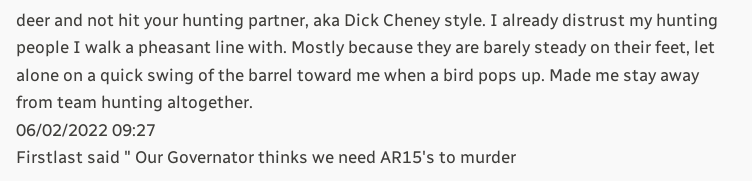deer and not hit your hunting partner, aka Dick Cheney style. I already distrust my hunting people I walk a pheasant line with. Mostly because they are barely steady on their feet, let alone on a quick swing of the barrel toward me when a bird pops up. Made me stay away from team hunting altogether.
06/02/2022 09:27
Firstlast said " Our Governator thinks we need AR15's to murder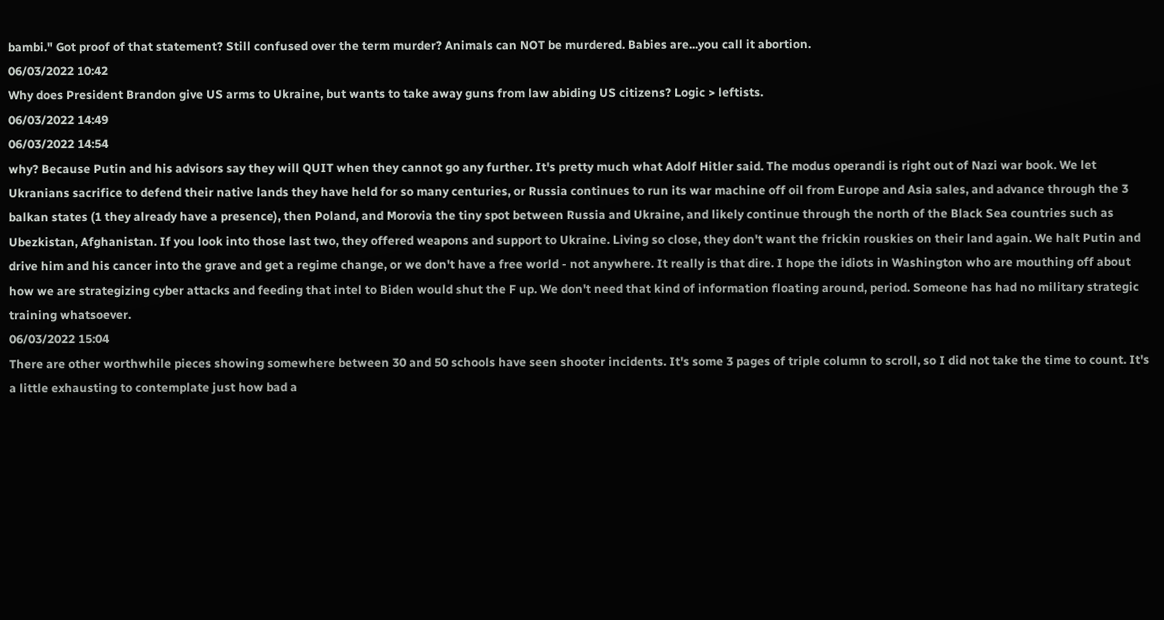bambi." Got proof of that statement? Still confused over the term murder? Animals can NOT be murdered. Babies are...you call it abortion.
06/03/2022 10:42
Why does President Brandon give US arms to Ukraine, but wants to take away guns from law abiding US citizens? Logic > leftists.
06/03/2022 14:49
06/03/2022 14:54
why? Because Putin and his advisors say they will QUIT when they cannot go any further. It's pretty much what Adolf Hitler said. The modus operandi is right out of Nazi war book. We let Ukranians sacrifice to defend their native lands they have held for so many centuries, or Russia continues to run its war machine off oil from Europe and Asia sales, and advance through the 3 balkan states (1 they already have a presence), then Poland, and Morovia the tiny spot between Russia and Ukraine, and likely continue through the north of the Black Sea countries such as Ubezkistan, Afghanistan. If you look into those last two, they offered weapons and support to Ukraine. Living so close, they don't want the frickin rouskies on their land again. We halt Putin and drive him and his cancer into the grave and get a regime change, or we don't have a free world - not anywhere. It really is that dire. I hope the idiots in Washington who are mouthing off about how we are strategizing cyber attacks and feeding that intel to Biden would shut the F up. We don't need that kind of information floating around, period. Someone has had no military strategic training whatsoever.
06/03/2022 15:04
There are other worthwhile pieces showing somewhere between 30 and 50 schools have seen shooter incidents. It's some 3 pages of triple column to scroll, so I did not take the time to count. It's a little exhausting to contemplate just how bad a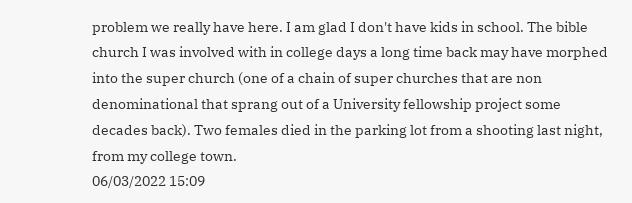problem we really have here. I am glad I don't have kids in school. The bible church I was involved with in college days a long time back may have morphed into the super church (one of a chain of super churches that are non denominational that sprang out of a University fellowship project some decades back). Two females died in the parking lot from a shooting last night, from my college town.
06/03/2022 15:09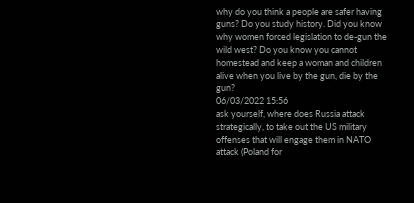why do you think a people are safer having guns? Do you study history. Did you know why women forced legislation to de-gun the wild west? Do you know you cannot homestead and keep a woman and children alive when you live by the gun, die by the gun?
06/03/2022 15:56
ask yourself, where does Russia attack strategically, to take out the US military offenses that will engage them in NATO attack (Poland for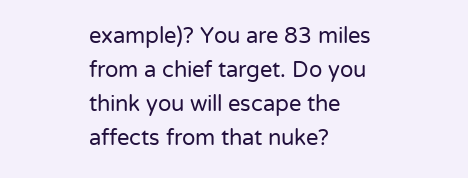example)? You are 83 miles from a chief target. Do you think you will escape the affects from that nuke?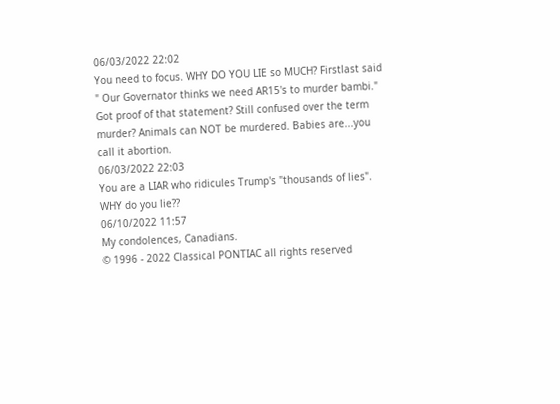06/03/2022 22:02
You need to focus. WHY DO YOU LIE so MUCH? Firstlast said " Our Governator thinks we need AR15's to murder bambi." Got proof of that statement? Still confused over the term murder? Animals can NOT be murdered. Babies are...you call it abortion.
06/03/2022 22:03
You are a LIAR who ridicules Trump's "thousands of lies". WHY do you lie??
06/10/2022 11:57
My condolences, Canadians.
© 1996 - 2022 Classical PONTIAC all rights reserved